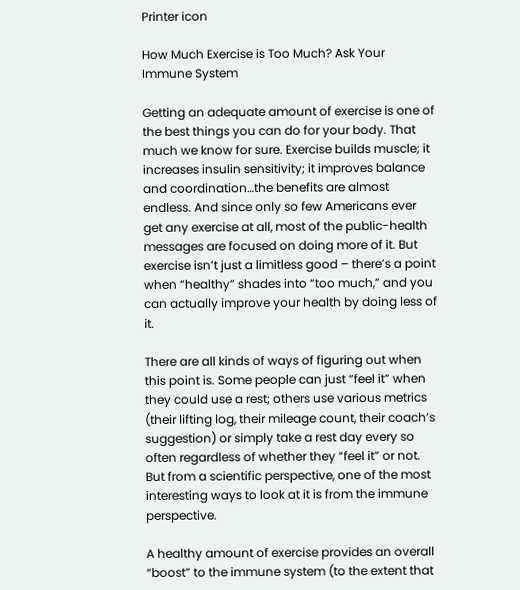Printer icon

How Much Exercise is Too Much? Ask Your Immune System

Getting an adequate amount of exercise is one of the best things you can do for your body. That much we know for sure. Exercise builds muscle; it increases insulin sensitivity; it improves balance and coordination…the benefits are almost endless. And since only so few Americans ever get any exercise at all, most of the public-health messages are focused on doing more of it. But exercise isn’t just a limitless good – there’s a point when “healthy” shades into “too much,” and you can actually improve your health by doing less of it.

There are all kinds of ways of figuring out when this point is. Some people can just “feel it” when they could use a rest; others use various metrics (their lifting log, their mileage count, their coach’s suggestion) or simply take a rest day every so often regardless of whether they “feel it” or not. But from a scientific perspective, one of the most interesting ways to look at it is from the immune perspective.

A healthy amount of exercise provides an overall “boost” to the immune system (to the extent that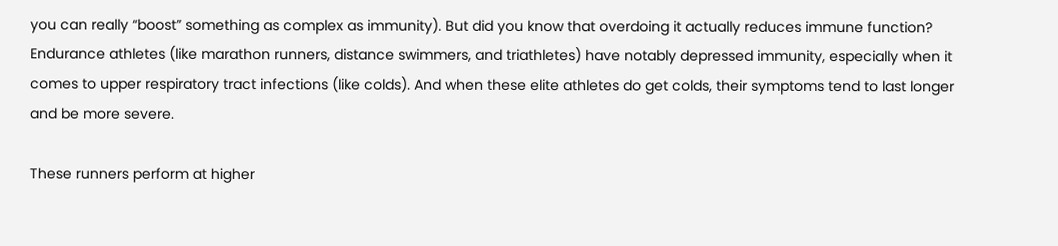you can really “boost” something as complex as immunity). But did you know that overdoing it actually reduces immune function? Endurance athletes (like marathon runners, distance swimmers, and triathletes) have notably depressed immunity, especially when it comes to upper respiratory tract infections (like colds). And when these elite athletes do get colds, their symptoms tend to last longer and be more severe.

These runners perform at higher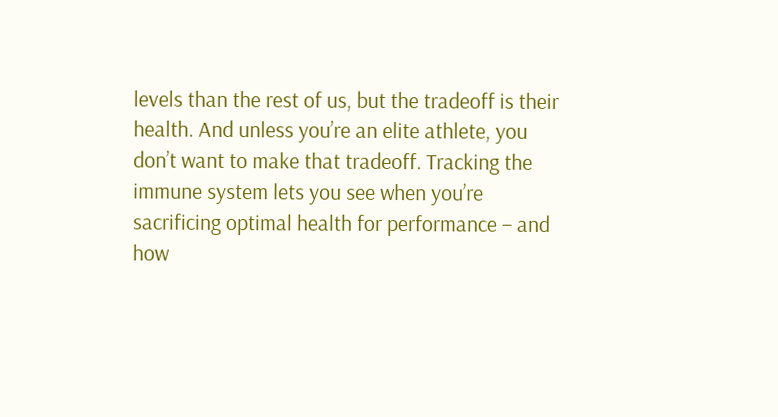levels than the rest of us, but the tradeoff is their health. And unless you’re an elite athlete, you don’t want to make that tradeoff. Tracking the immune system lets you see when you’re sacrificing optimal health for performance – and how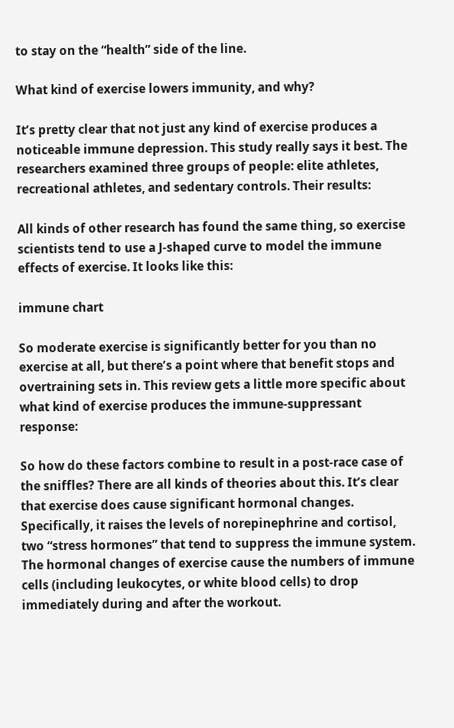to stay on the “health” side of the line.

What kind of exercise lowers immunity, and why?

It’s pretty clear that not just any kind of exercise produces a noticeable immune depression. This study really says it best. The researchers examined three groups of people: elite athletes, recreational athletes, and sedentary controls. Their results:

All kinds of other research has found the same thing, so exercise scientists tend to use a J-shaped curve to model the immune effects of exercise. It looks like this:

immune chart

So moderate exercise is significantly better for you than no exercise at all, but there’s a point where that benefit stops and overtraining sets in. This review gets a little more specific about what kind of exercise produces the immune-suppressant response:

So how do these factors combine to result in a post-race case of the sniffles? There are all kinds of theories about this. It’s clear that exercise does cause significant hormonal changes. Specifically, it raises the levels of norepinephrine and cortisol, two “stress hormones” that tend to suppress the immune system. The hormonal changes of exercise cause the numbers of immune cells (including leukocytes, or white blood cells) to drop immediately during and after the workout.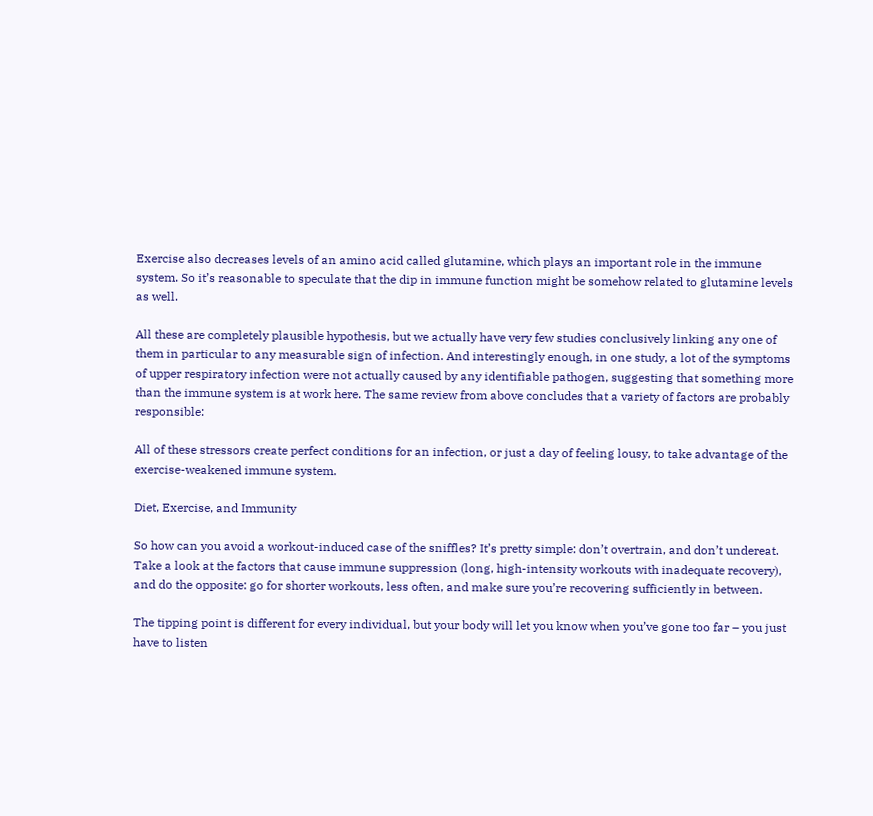Exercise also decreases levels of an amino acid called glutamine, which plays an important role in the immune system. So it’s reasonable to speculate that the dip in immune function might be somehow related to glutamine levels as well.

All these are completely plausible hypothesis, but we actually have very few studies conclusively linking any one of them in particular to any measurable sign of infection. And interestingly enough, in one study, a lot of the symptoms of upper respiratory infection were not actually caused by any identifiable pathogen, suggesting that something more than the immune system is at work here. The same review from above concludes that a variety of factors are probably responsible:

All of these stressors create perfect conditions for an infection, or just a day of feeling lousy, to take advantage of the exercise-weakened immune system.

Diet, Exercise, and Immunity

So how can you avoid a workout-induced case of the sniffles? It’s pretty simple: don’t overtrain, and don’t undereat. Take a look at the factors that cause immune suppression (long, high-intensity workouts with inadequate recovery), and do the opposite: go for shorter workouts, less often, and make sure you’re recovering sufficiently in between.

The tipping point is different for every individual, but your body will let you know when you’ve gone too far – you just have to listen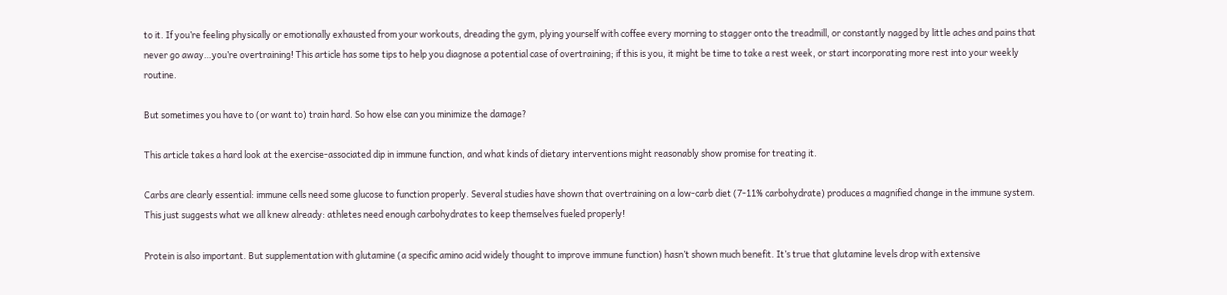to it. If you’re feeling physically or emotionally exhausted from your workouts, dreading the gym, plying yourself with coffee every morning to stagger onto the treadmill, or constantly nagged by little aches and pains that never go away…you’re overtraining! This article has some tips to help you diagnose a potential case of overtraining; if this is you, it might be time to take a rest week, or start incorporating more rest into your weekly routine.

But sometimes you have to (or want to) train hard. So how else can you minimize the damage?

This article takes a hard look at the exercise-associated dip in immune function, and what kinds of dietary interventions might reasonably show promise for treating it.

Carbs are clearly essential: immune cells need some glucose to function properly. Several studies have shown that overtraining on a low-carb diet (7-11% carbohydrate) produces a magnified change in the immune system. This just suggests what we all knew already: athletes need enough carbohydrates to keep themselves fueled properly!

Protein is also important. But supplementation with glutamine (a specific amino acid widely thought to improve immune function) hasn’t shown much benefit. It’s true that glutamine levels drop with extensive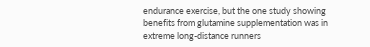endurance exercise, but the one study showing benefits from glutamine supplementation was in extreme long-distance runners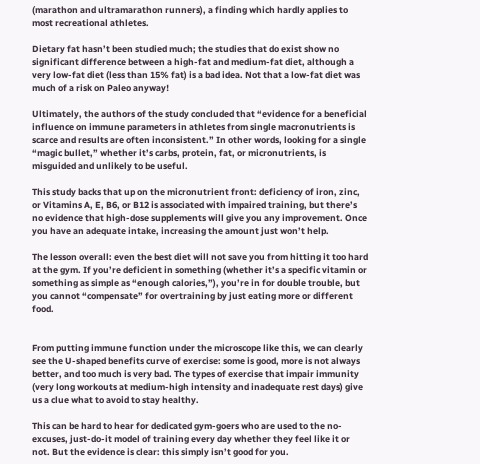(marathon and ultramarathon runners), a finding which hardly applies to most recreational athletes.

Dietary fat hasn’t been studied much; the studies that do exist show no significant difference between a high-fat and medium-fat diet, although a very low-fat diet (less than 15% fat) is a bad idea. Not that a low-fat diet was much of a risk on Paleo anyway!

Ultimately, the authors of the study concluded that “evidence for a beneficial influence on immune parameters in athletes from single macronutrients is scarce and results are often inconsistent.” In other words, looking for a single “magic bullet,” whether it’s carbs, protein, fat, or micronutrients, is misguided and unlikely to be useful.

This study backs that up on the micronutrient front: deficiency of iron, zinc, or Vitamins A, E, B6, or B12 is associated with impaired training, but there’s no evidence that high-dose supplements will give you any improvement. Once you have an adequate intake, increasing the amount just won’t help.

The lesson overall: even the best diet will not save you from hitting it too hard at the gym. If you’re deficient in something (whether it’s a specific vitamin or something as simple as “enough calories,”), you’re in for double trouble, but you cannot “compensate” for overtraining by just eating more or different food.


From putting immune function under the microscope like this, we can clearly see the U-shaped benefits curve of exercise: some is good, more is not always better, and too much is very bad. The types of exercise that impair immunity (very long workouts at medium-high intensity and inadequate rest days) give us a clue what to avoid to stay healthy.

This can be hard to hear for dedicated gym-goers who are used to the no-excuses, just-do-it model of training every day whether they feel like it or not. But the evidence is clear: this simply isn’t good for you.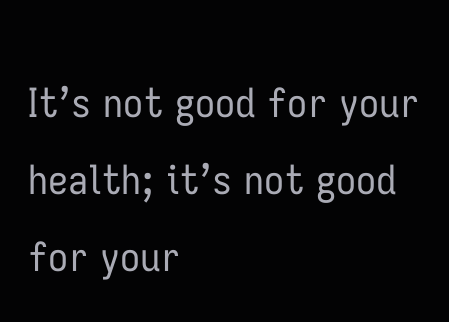It’s not good for your health; it’s not good for your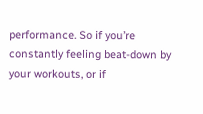performance. So if you’re constantly feeling beat-down by your workouts, or if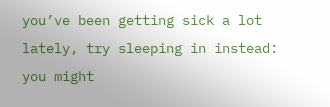you’ve been getting sick a lot lately, try sleeping in instead: you might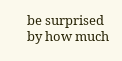be surprised by how much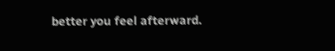better you feel afterward.